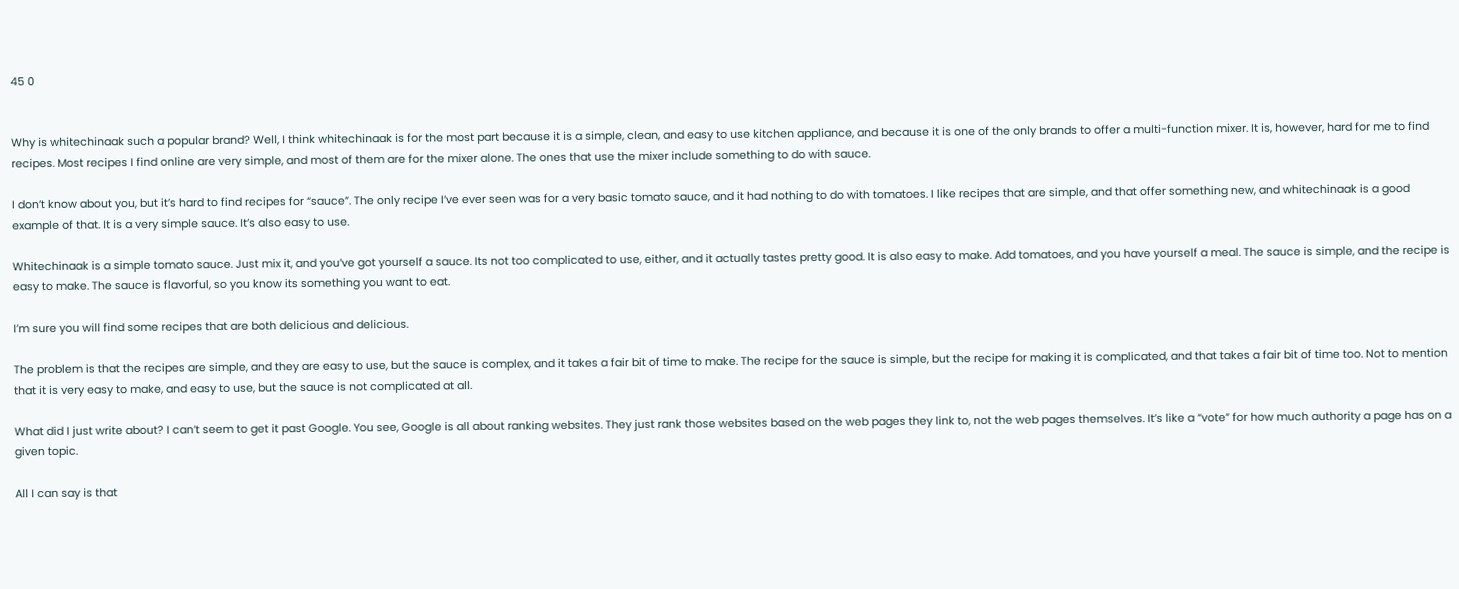45 0


Why is whitechinaak such a popular brand? Well, I think whitechinaak is for the most part because it is a simple, clean, and easy to use kitchen appliance, and because it is one of the only brands to offer a multi-function mixer. It is, however, hard for me to find recipes. Most recipes I find online are very simple, and most of them are for the mixer alone. The ones that use the mixer include something to do with sauce.

I don’t know about you, but it’s hard to find recipes for “sauce”. The only recipe I’ve ever seen was for a very basic tomato sauce, and it had nothing to do with tomatoes. I like recipes that are simple, and that offer something new, and whitechinaak is a good example of that. It is a very simple sauce. It’s also easy to use.

Whitechinaak is a simple tomato sauce. Just mix it, and you’ve got yourself a sauce. Its not too complicated to use, either, and it actually tastes pretty good. It is also easy to make. Add tomatoes, and you have yourself a meal. The sauce is simple, and the recipe is easy to make. The sauce is flavorful, so you know its something you want to eat.

I’m sure you will find some recipes that are both delicious and delicious.

The problem is that the recipes are simple, and they are easy to use, but the sauce is complex, and it takes a fair bit of time to make. The recipe for the sauce is simple, but the recipe for making it is complicated, and that takes a fair bit of time too. Not to mention that it is very easy to make, and easy to use, but the sauce is not complicated at all.

What did I just write about? I can’t seem to get it past Google. You see, Google is all about ranking websites. They just rank those websites based on the web pages they link to, not the web pages themselves. It’s like a “vote” for how much authority a page has on a given topic.

All I can say is that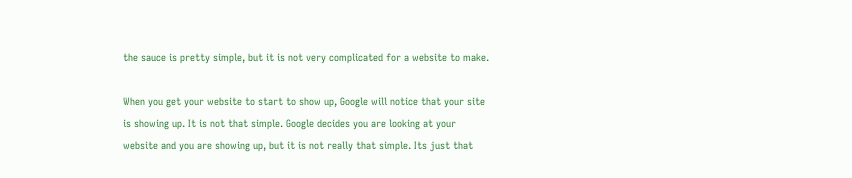the sauce is pretty simple, but it is not very complicated for a website to make.

When you get your website to start to show up, Google will notice that your site is showing up. It is not that simple. Google decides you are looking at your website and you are showing up, but it is not really that simple. Its just that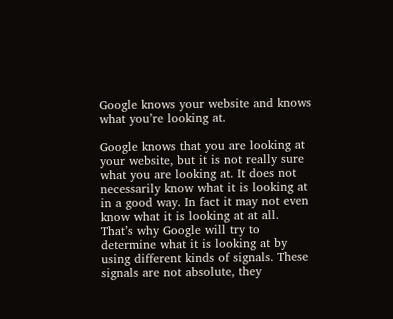Google knows your website and knows what you’re looking at.

Google knows that you are looking at your website, but it is not really sure what you are looking at. It does not necessarily know what it is looking at in a good way. In fact it may not even know what it is looking at at all. That’s why Google will try to determine what it is looking at by using different kinds of signals. These signals are not absolute, they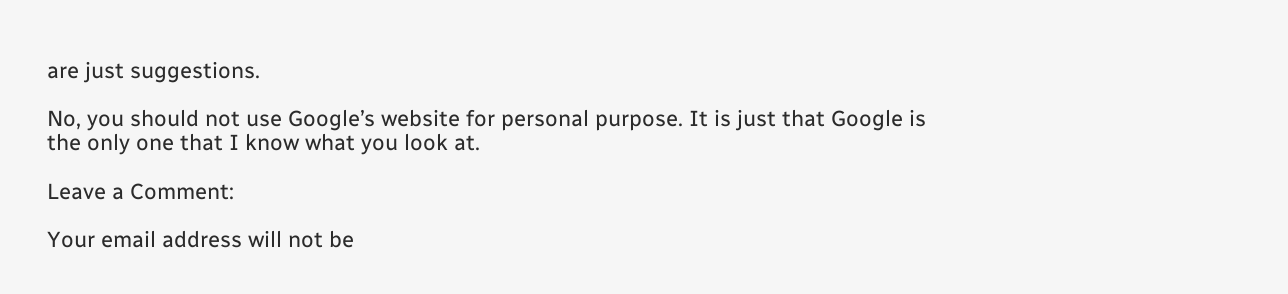are just suggestions.

No, you should not use Google’s website for personal purpose. It is just that Google is the only one that I know what you look at.

Leave a Comment:

Your email address will not be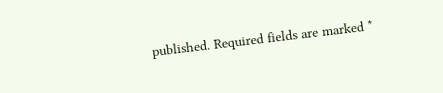published. Required fields are marked *